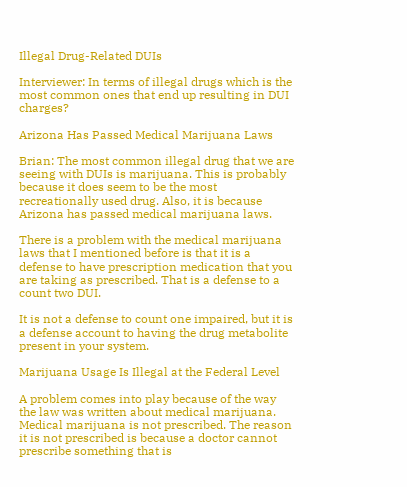Illegal Drug-Related DUIs

Interviewer: In terms of illegal drugs which is the most common ones that end up resulting in DUI charges?

Arizona Has Passed Medical Marijuana Laws

Brian: The most common illegal drug that we are seeing with DUIs is marijuana. This is probably because it does seem to be the most recreationally used drug. Also, it is because Arizona has passed medical marijuana laws.

There is a problem with the medical marijuana laws that I mentioned before is that it is a defense to have prescription medication that you are taking as prescribed. That is a defense to a count two DUI.

It is not a defense to count one impaired, but it is a defense account to having the drug metabolite present in your system.

Marijuana Usage Is Illegal at the Federal Level

A problem comes into play because of the way the law was written about medical marijuana. Medical marijuana is not prescribed. The reason it is not prescribed is because a doctor cannot prescribe something that is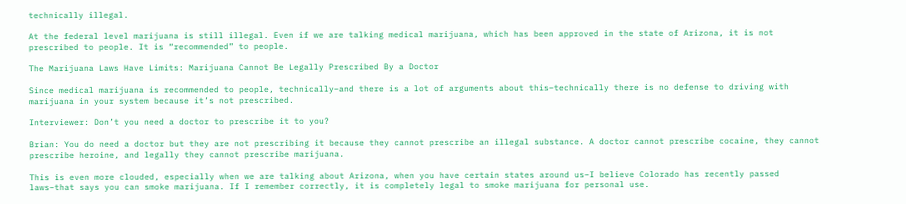technically illegal.

At the federal level marijuana is still illegal. Even if we are talking medical marijuana, which has been approved in the state of Arizona, it is not prescribed to people. It is “recommended” to people.

The Marijuana Laws Have Limits: Marijuana Cannot Be Legally Prescribed By a Doctor

Since medical marijuana is recommended to people, technically–and there is a lot of arguments about this–technically there is no defense to driving with marijuana in your system because it’s not prescribed.

Interviewer: Don’t you need a doctor to prescribe it to you?

Brian: You do need a doctor but they are not prescribing it because they cannot prescribe an illegal substance. A doctor cannot prescribe cocaine, they cannot prescribe heroine, and legally they cannot prescribe marijuana.

This is even more clouded, especially when we are talking about Arizona, when you have certain states around us–I believe Colorado has recently passed laws–that says you can smoke marijuana. If I remember correctly, it is completely legal to smoke marijuana for personal use.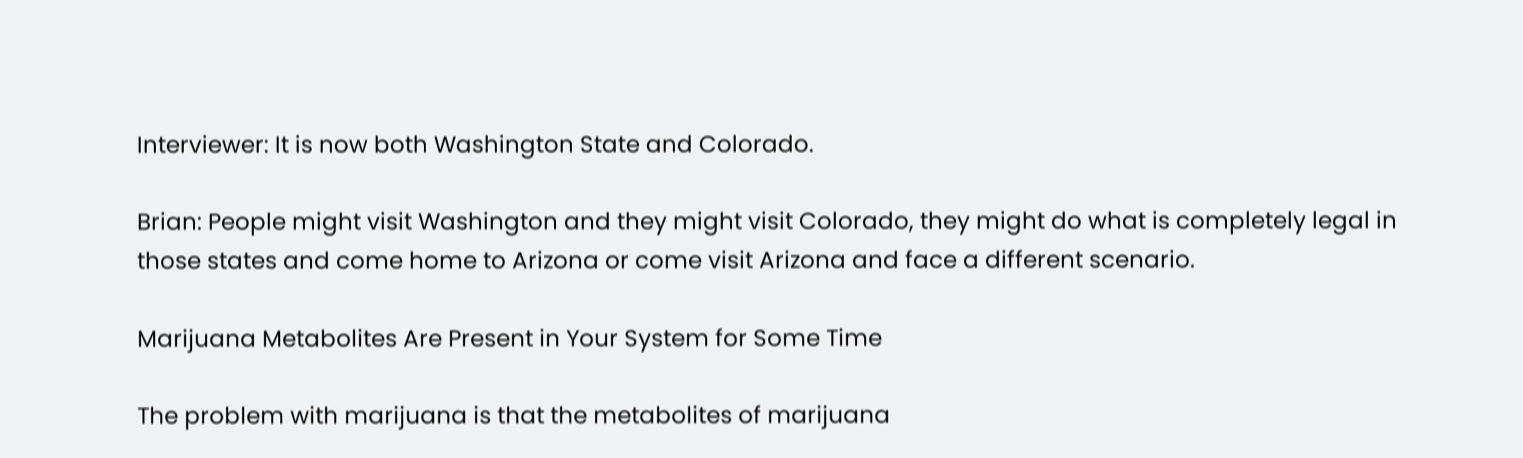Interviewer: It is now both Washington State and Colorado.

Brian: People might visit Washington and they might visit Colorado, they might do what is completely legal in those states and come home to Arizona or come visit Arizona and face a different scenario.

Marijuana Metabolites Are Present in Your System for Some Time

The problem with marijuana is that the metabolites of marijuana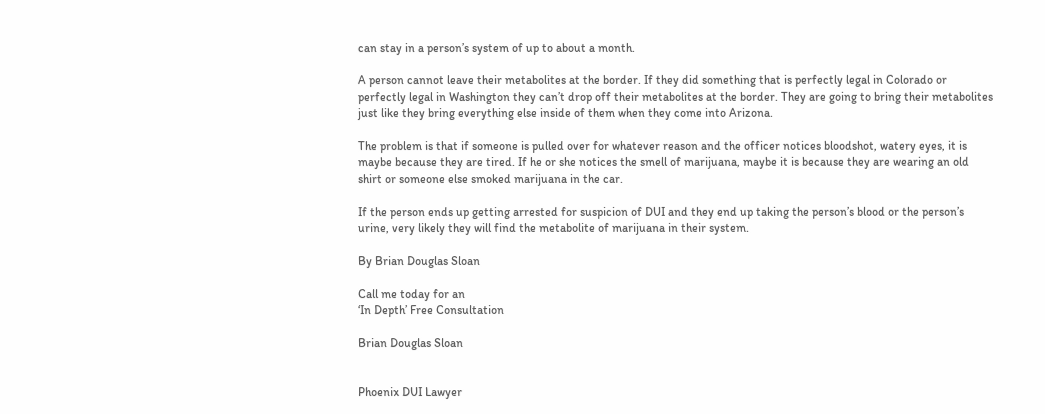can stay in a person’s system of up to about a month.

A person cannot leave their metabolites at the border. If they did something that is perfectly legal in Colorado or perfectly legal in Washington they can’t drop off their metabolites at the border. They are going to bring their metabolites just like they bring everything else inside of them when they come into Arizona.

The problem is that if someone is pulled over for whatever reason and the officer notices bloodshot, watery eyes, it is maybe because they are tired. If he or she notices the smell of marijuana, maybe it is because they are wearing an old shirt or someone else smoked marijuana in the car.

If the person ends up getting arrested for suspicion of DUI and they end up taking the person’s blood or the person’s urine, very likely they will find the metabolite of marijuana in their system.

By Brian Douglas Sloan

Call me today for an
‘In Depth’ Free Consultation

Brian Douglas Sloan


Phoenix DUI Lawyer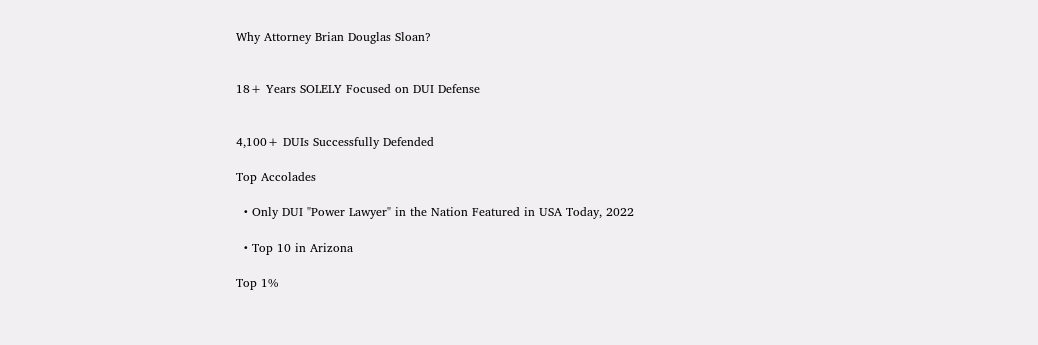Why Attorney Brian Douglas Sloan?


18+ Years SOLELY Focused on DUI Defense


4,100+ DUIs Successfully Defended

Top Accolades

  • Only DUI "Power Lawyer" in the Nation Featured in USA Today, 2022

  • Top 10 in Arizona

Top 1%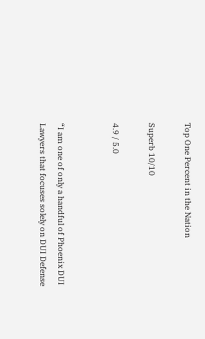Top One Percent in the Nation

Superb 10/10

4.9 / 5.0


“I am one of only a handful of Phoenix DUI Lawyers that focuses solely on DUI Defense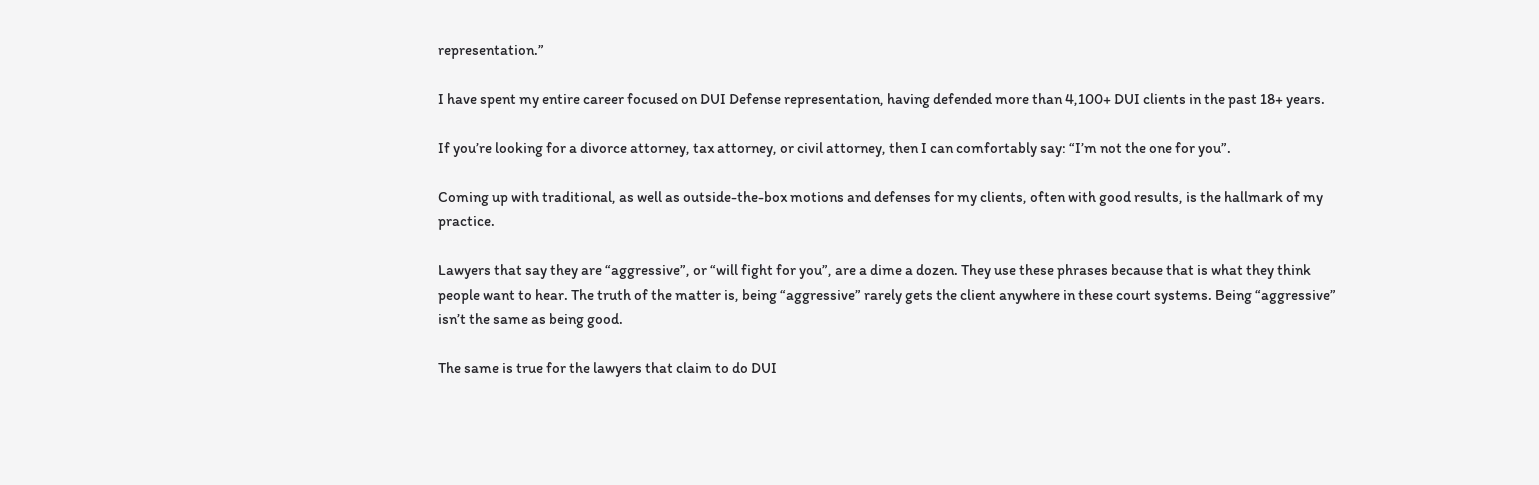representation.”

I have spent my entire career focused on DUI Defense representation, having defended more than 4,100+ DUI clients in the past 18+ years.

If you’re looking for a divorce attorney, tax attorney, or civil attorney, then I can comfortably say: “I’m not the one for you”.

Coming up with traditional, as well as outside-the-box motions and defenses for my clients, often with good results, is the hallmark of my practice.

Lawyers that say they are “aggressive”, or “will fight for you”, are a dime a dozen. They use these phrases because that is what they think people want to hear. The truth of the matter is, being “aggressive” rarely gets the client anywhere in these court systems. Being “aggressive” isn’t the same as being good.

The same is true for the lawyers that claim to do DUI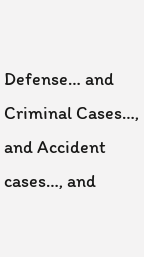Defense… and Criminal Cases…, and Accident cases…, and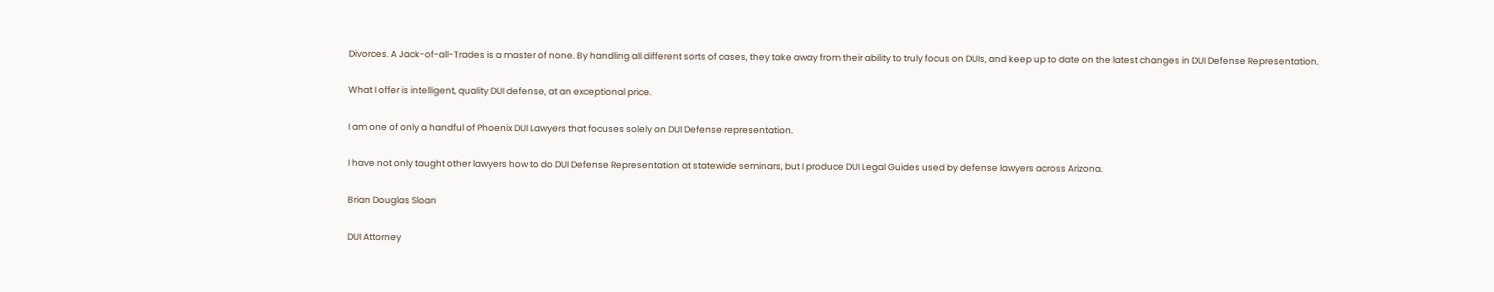Divorces. A Jack-of-all-Trades is a master of none. By handling all different sorts of cases, they take away from their ability to truly focus on DUIs, and keep up to date on the latest changes in DUI Defense Representation.

What I offer is intelligent, quality DUI defense, at an exceptional price.

I am one of only a handful of Phoenix DUI Lawyers that focuses solely on DUI Defense representation.

I have not only taught other lawyers how to do DUI Defense Representation at statewide seminars, but I produce DUI Legal Guides used by defense lawyers across Arizona.

Brian Douglas Sloan

DUI Attorney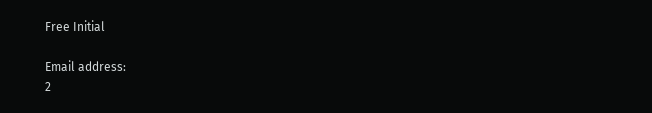Free Initial

Email address:
2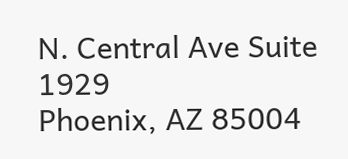N. Central Ave Suite 1929
Phoenix, AZ 85004